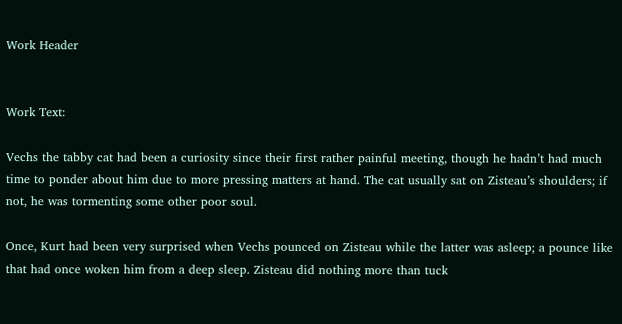Work Header


Work Text:

Vechs the tabby cat had been a curiosity since their first rather painful meeting, though he hadn’t had much time to ponder about him due to more pressing matters at hand. The cat usually sat on Zisteau’s shoulders; if not, he was tormenting some other poor soul.

Once, Kurt had been very surprised when Vechs pounced on Zisteau while the latter was asleep; a pounce like that had once woken him from a deep sleep. Zisteau did nothing more than tuck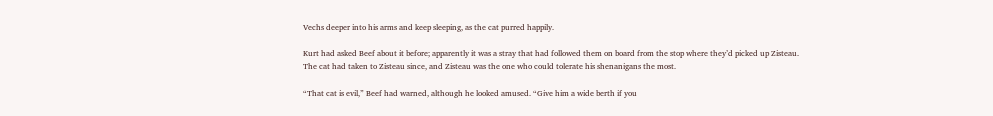Vechs deeper into his arms and keep sleeping, as the cat purred happily.

Kurt had asked Beef about it before; apparently it was a stray that had followed them on board from the stop where they’d picked up Zisteau. The cat had taken to Zisteau since, and Zisteau was the one who could tolerate his shenanigans the most.

“That cat is evil,” Beef had warned, although he looked amused. “Give him a wide berth if you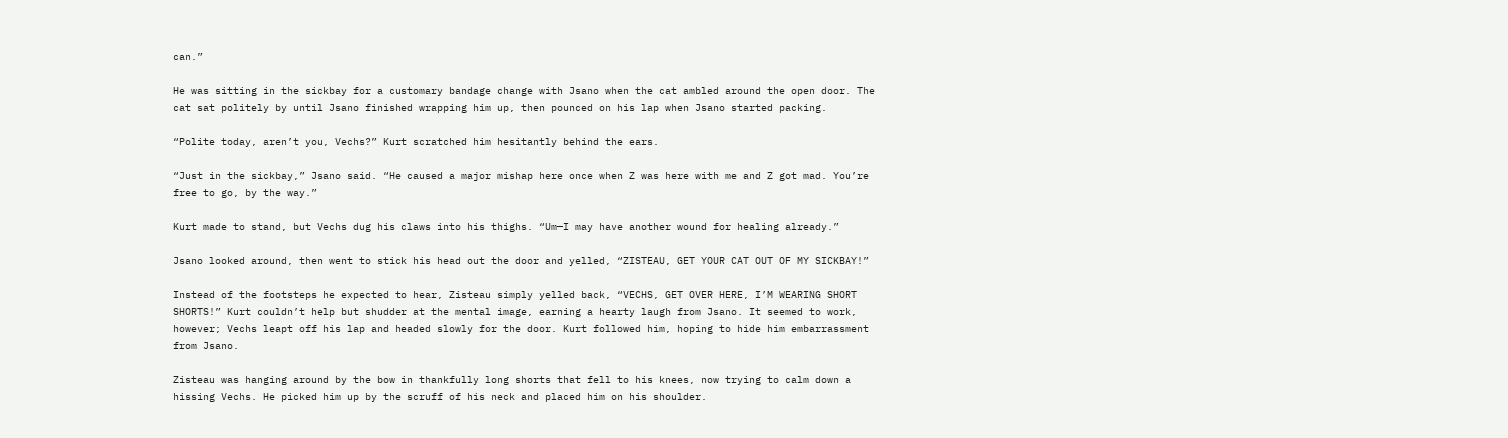can.”

He was sitting in the sickbay for a customary bandage change with Jsano when the cat ambled around the open door. The cat sat politely by until Jsano finished wrapping him up, then pounced on his lap when Jsano started packing.

“Polite today, aren’t you, Vechs?” Kurt scratched him hesitantly behind the ears.

“Just in the sickbay,” Jsano said. “He caused a major mishap here once when Z was here with me and Z got mad. You’re free to go, by the way.”

Kurt made to stand, but Vechs dug his claws into his thighs. “Um—I may have another wound for healing already.”

Jsano looked around, then went to stick his head out the door and yelled, “ZISTEAU, GET YOUR CAT OUT OF MY SICKBAY!”

Instead of the footsteps he expected to hear, Zisteau simply yelled back, “VECHS, GET OVER HERE, I’M WEARING SHORT SHORTS!” Kurt couldn’t help but shudder at the mental image, earning a hearty laugh from Jsano. It seemed to work, however; Vechs leapt off his lap and headed slowly for the door. Kurt followed him, hoping to hide him embarrassment from Jsano.

Zisteau was hanging around by the bow in thankfully long shorts that fell to his knees, now trying to calm down a hissing Vechs. He picked him up by the scruff of his neck and placed him on his shoulder.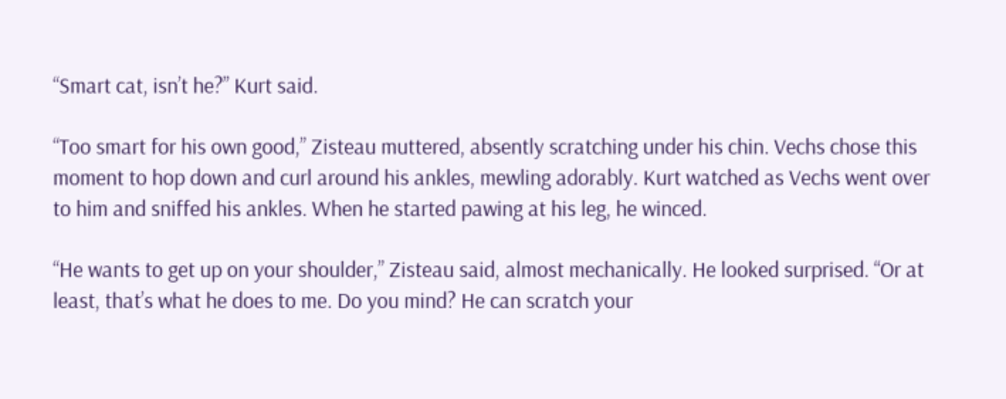“Smart cat, isn’t he?” Kurt said.

“Too smart for his own good,” Zisteau muttered, absently scratching under his chin. Vechs chose this moment to hop down and curl around his ankles, mewling adorably. Kurt watched as Vechs went over to him and sniffed his ankles. When he started pawing at his leg, he winced.

“He wants to get up on your shoulder,” Zisteau said, almost mechanically. He looked surprised. “Or at least, that’s what he does to me. Do you mind? He can scratch your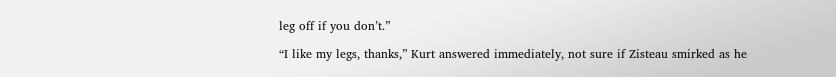leg off if you don’t.”

“I like my legs, thanks,” Kurt answered immediately, not sure if Zisteau smirked as he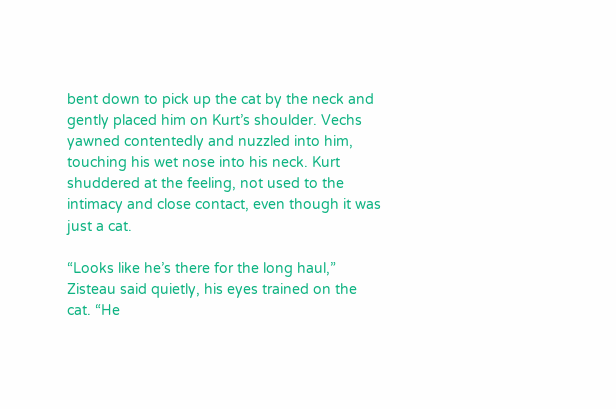bent down to pick up the cat by the neck and gently placed him on Kurt’s shoulder. Vechs yawned contentedly and nuzzled into him, touching his wet nose into his neck. Kurt shuddered at the feeling, not used to the intimacy and close contact, even though it was just a cat.

“Looks like he’s there for the long haul,” Zisteau said quietly, his eyes trained on the cat. “He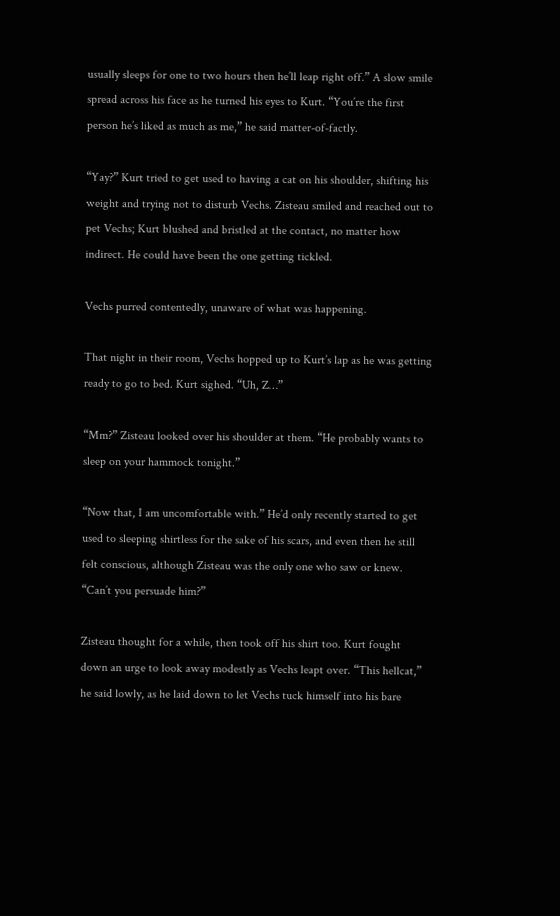usually sleeps for one to two hours then he’ll leap right off.” A slow smile spread across his face as he turned his eyes to Kurt. “You’re the first person he’s liked as much as me,” he said matter-of-factly.

“Yay?” Kurt tried to get used to having a cat on his shoulder, shifting his weight and trying not to disturb Vechs. Zisteau smiled and reached out to pet Vechs; Kurt blushed and bristled at the contact, no matter how indirect. He could have been the one getting tickled.

Vechs purred contentedly, unaware of what was happening.

That night in their room, Vechs hopped up to Kurt’s lap as he was getting ready to go to bed. Kurt sighed. “Uh, Z…”

“Mm?” Zisteau looked over his shoulder at them. “He probably wants to sleep on your hammock tonight.”

“Now that, I am uncomfortable with.” He’d only recently started to get used to sleeping shirtless for the sake of his scars, and even then he still felt conscious, although Zisteau was the only one who saw or knew. “Can’t you persuade him?”

Zisteau thought for a while, then took off his shirt too. Kurt fought down an urge to look away modestly as Vechs leapt over. “This hellcat,” he said lowly, as he laid down to let Vechs tuck himself into his bare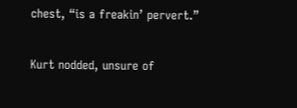chest, “is a freakin’ pervert.”

Kurt nodded, unsure of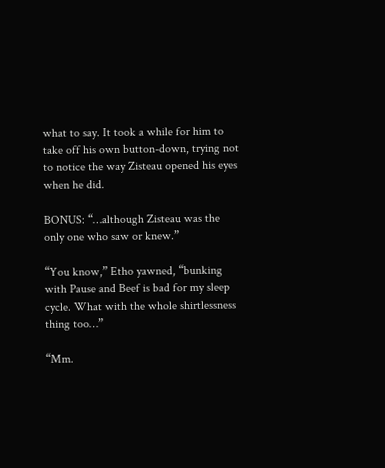what to say. It took a while for him to take off his own button-down, trying not to notice the way Zisteau opened his eyes when he did.

BONUS: “…although Zisteau was the only one who saw or knew.”

“You know,” Etho yawned, “bunking with Pause and Beef is bad for my sleep cycle. What with the whole shirtlessness thing too…”

“Mm.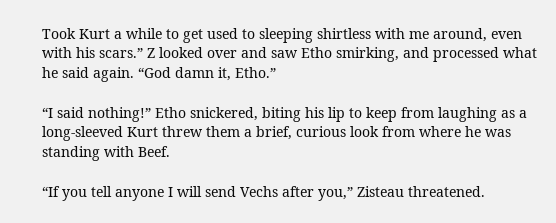Took Kurt a while to get used to sleeping shirtless with me around, even with his scars.” Z looked over and saw Etho smirking, and processed what he said again. “God damn it, Etho.”

“I said nothing!” Etho snickered, biting his lip to keep from laughing as a long-sleeved Kurt threw them a brief, curious look from where he was standing with Beef.

“If you tell anyone I will send Vechs after you,” Zisteau threatened.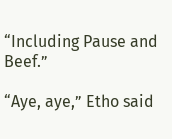“Including Pause and Beef.”

“Aye, aye,” Etho said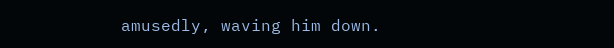amusedly, waving him down.